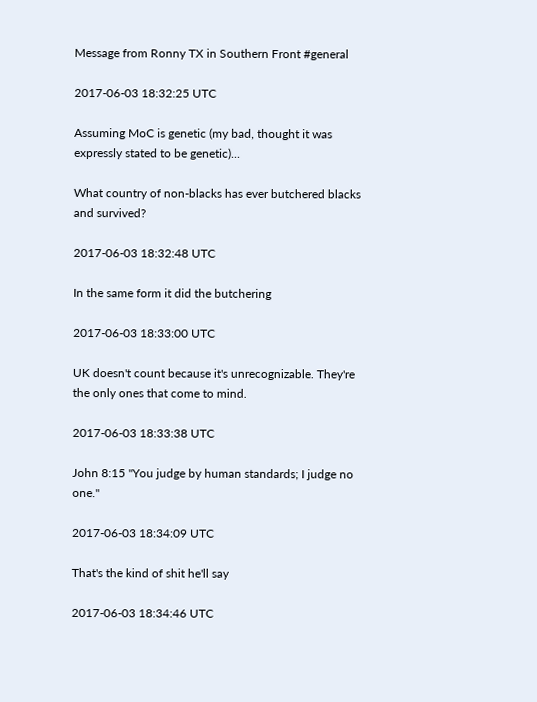Message from Ronny TX in Southern Front #general

2017-06-03 18:32:25 UTC

Assuming MoC is genetic (my bad, thought it was expressly stated to be genetic)...

What country of non-blacks has ever butchered blacks and survived?

2017-06-03 18:32:48 UTC

In the same form it did the butchering

2017-06-03 18:33:00 UTC

UK doesn't count because it's unrecognizable. They're the only ones that come to mind.

2017-06-03 18:33:38 UTC

John 8:15 "You judge by human standards; I judge no one."

2017-06-03 18:34:09 UTC

That's the kind of shit he'll say

2017-06-03 18:34:46 UTC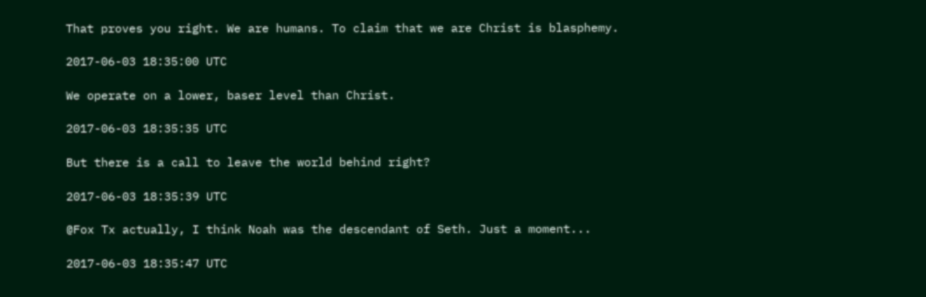That proves you right. We are humans. To claim that we are Christ is blasphemy.

2017-06-03 18:35:00 UTC

We operate on a lower, baser level than Christ.

2017-06-03 18:35:35 UTC

But there is a call to leave the world behind right?

2017-06-03 18:35:39 UTC

@Fox Tx actually, I think Noah was the descendant of Seth. Just a moment...

2017-06-03 18:35:47 UTC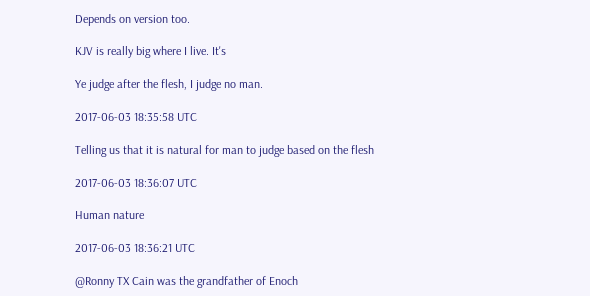Depends on version too.

KJV is really big where I live. It's

Ye judge after the flesh, I judge no man.

2017-06-03 18:35:58 UTC

Telling us that it is natural for man to judge based on the flesh

2017-06-03 18:36:07 UTC

Human nature

2017-06-03 18:36:21 UTC

@Ronny TX Cain was the grandfather of Enoch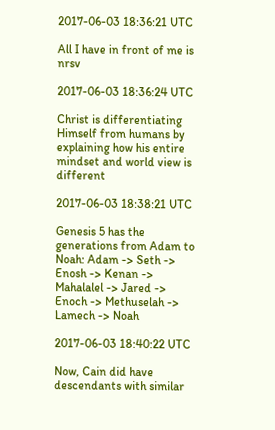2017-06-03 18:36:21 UTC

All I have in front of me is nrsv

2017-06-03 18:36:24 UTC

Christ is differentiating Himself from humans by explaining how his entire mindset and world view is different

2017-06-03 18:38:21 UTC

Genesis 5 has the generations from Adam to Noah: Adam -> Seth -> Enosh -> Kenan -> Mahalalel -> Jared -> Enoch -> Methuselah -> Lamech -> Noah

2017-06-03 18:40:22 UTC

Now, Cain did have descendants with similar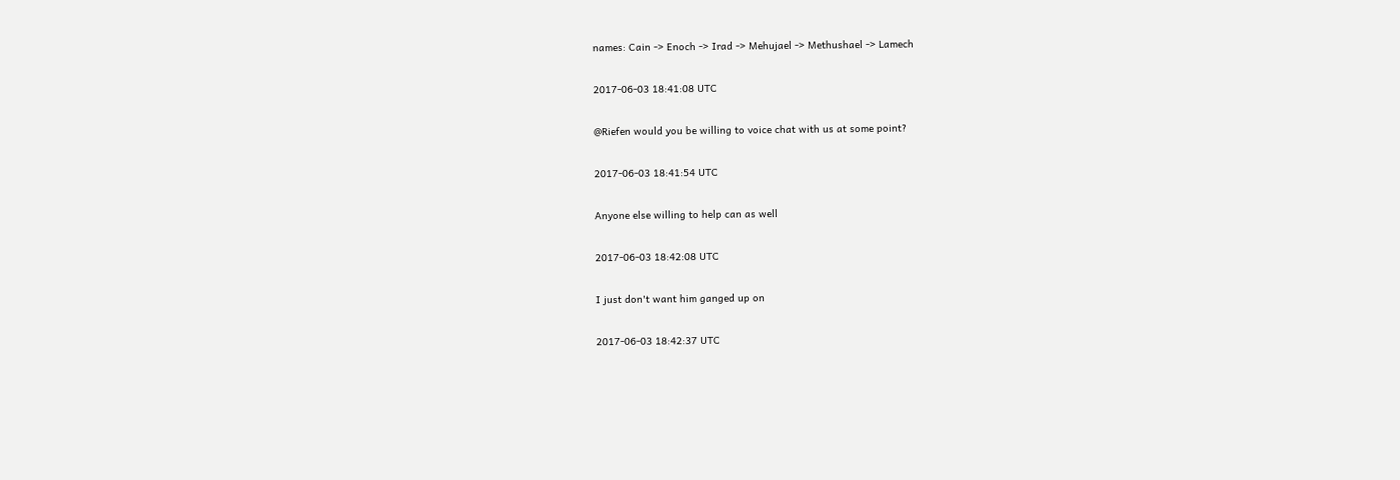names: Cain -> Enoch -> Irad -> Mehujael -> Methushael -> Lamech

2017-06-03 18:41:08 UTC

@Riefen would you be willing to voice chat with us at some point?

2017-06-03 18:41:54 UTC

Anyone else willing to help can as well

2017-06-03 18:42:08 UTC

I just don't want him ganged up on

2017-06-03 18:42:37 UTC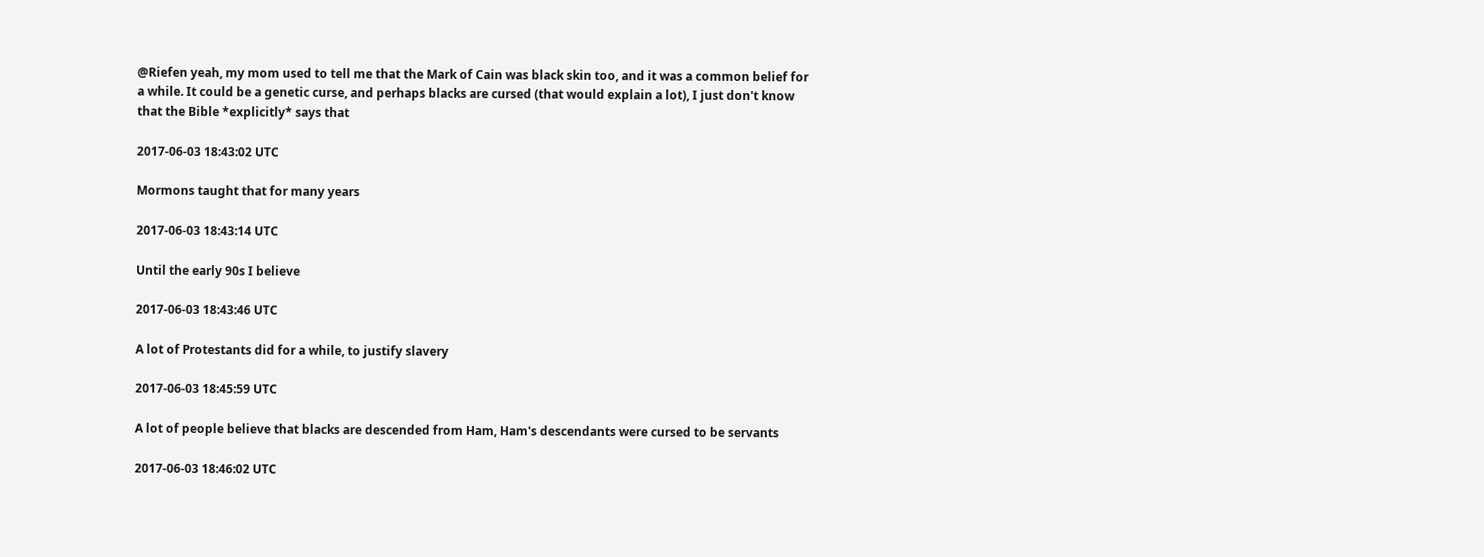@Riefen yeah, my mom used to tell me that the Mark of Cain was black skin too, and it was a common belief for a while. It could be a genetic curse, and perhaps blacks are cursed (that would explain a lot), I just don't know that the Bible *explicitly* says that

2017-06-03 18:43:02 UTC

Mormons taught that for many years

2017-06-03 18:43:14 UTC

Until the early 90s I believe

2017-06-03 18:43:46 UTC

A lot of Protestants did for a while, to justify slavery

2017-06-03 18:45:59 UTC

A lot of people believe that blacks are descended from Ham, Ham's descendants were cursed to be servants

2017-06-03 18:46:02 UTC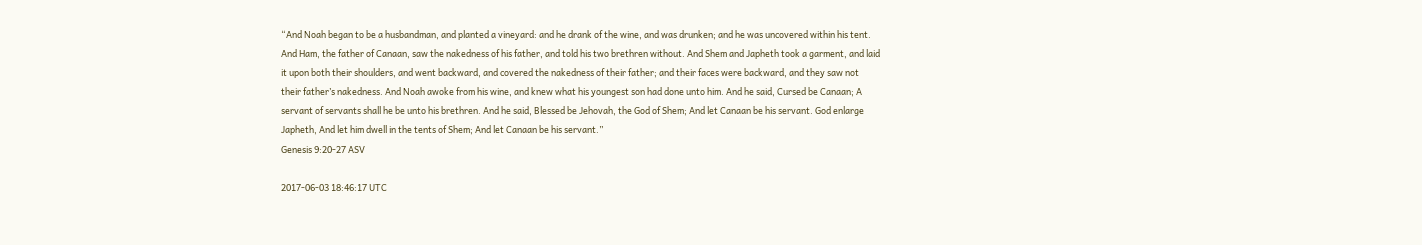“And Noah began to be a husbandman, and planted a vineyard: and he drank of the wine, and was drunken; and he was uncovered within his tent. And Ham, the father of Canaan, saw the nakedness of his father, and told his two brethren without. And Shem and Japheth took a garment, and laid it upon both their shoulders, and went backward, and covered the nakedness of their father; and their faces were backward, and they saw not their father’s nakedness. And Noah awoke from his wine, and knew what his youngest son had done unto him. And he said, Cursed be Canaan; A servant of servants shall he be unto his brethren. And he said, Blessed be Jehovah, the God of Shem; And let Canaan be his servant. God enlarge Japheth, And let him dwell in the tents of Shem; And let Canaan be his servant.”
Genesis 9:20-27 ASV

2017-06-03 18:46:17 UTC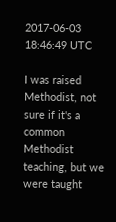2017-06-03 18:46:49 UTC

I was raised Methodist, not sure if it's a common Methodist teaching, but we were taught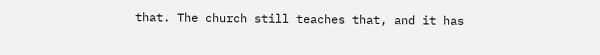that. The church still teaches that, and it has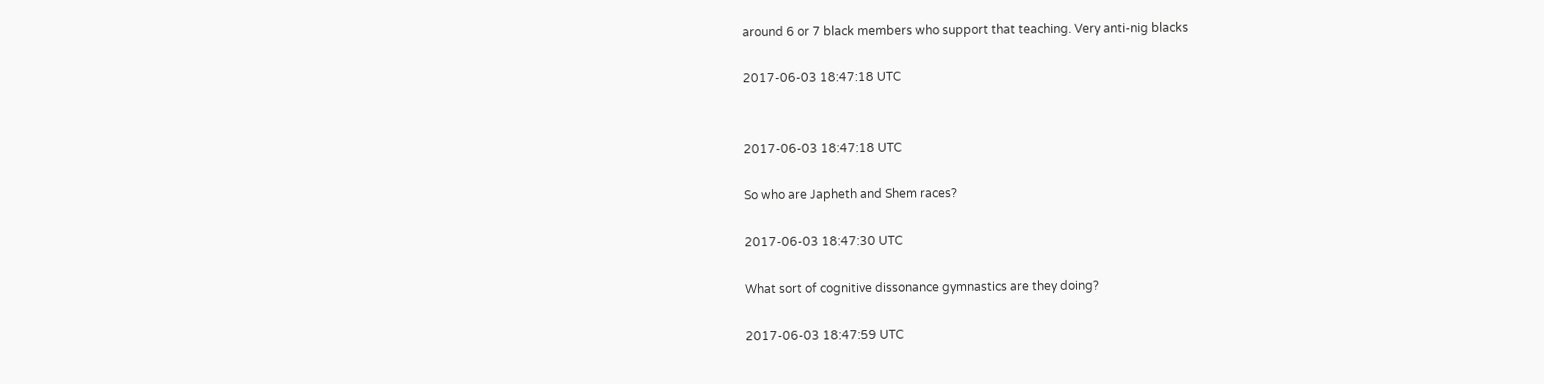around 6 or 7 black members who support that teaching. Very anti-nig blacks

2017-06-03 18:47:18 UTC


2017-06-03 18:47:18 UTC

So who are Japheth and Shem races?

2017-06-03 18:47:30 UTC

What sort of cognitive dissonance gymnastics are they doing?

2017-06-03 18:47:59 UTC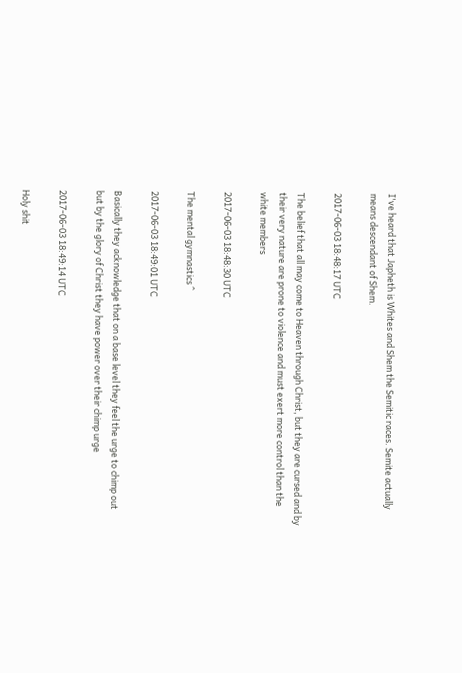I've heard that Japheth is Whites and Shem the Semitic races. Semite actually means descendant of Shem.

2017-06-03 18:48:17 UTC

The belief that all may come to Heaven through Christ, but they are cursed and by their very nature are prone to violence and must exert more control than the white members

2017-06-03 18:48:30 UTC

The mental gymnastics ^

2017-06-03 18:49:01 UTC

Basically they acknowledge that on a base level they feel the urge to chimp out but by the glory of Christ they have power over their chimp urge

2017-06-03 18:49:14 UTC

Holy shit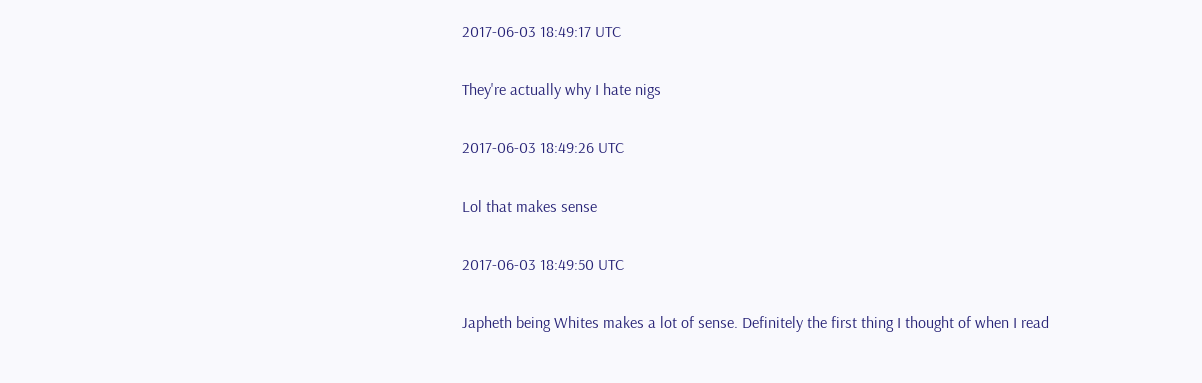2017-06-03 18:49:17 UTC

They're actually why I hate nigs

2017-06-03 18:49:26 UTC

Lol that makes sense

2017-06-03 18:49:50 UTC

Japheth being Whites makes a lot of sense. Definitely the first thing I thought of when I read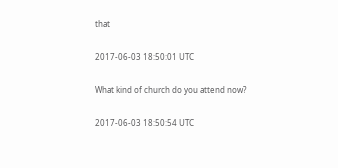that

2017-06-03 18:50:01 UTC

What kind of church do you attend now?

2017-06-03 18:50:54 UTC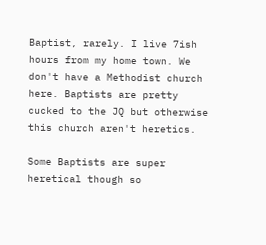Baptist, rarely. I live 7ish hours from my home town. We don't have a Methodist church here. Baptists are pretty cucked to the JQ but otherwise this church aren't heretics.

Some Baptists are super heretical though so